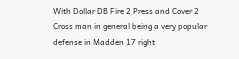With Dollar DB Fire 2 Press and Cover 2 Cross man in general being a very popular defense in Madden 17 right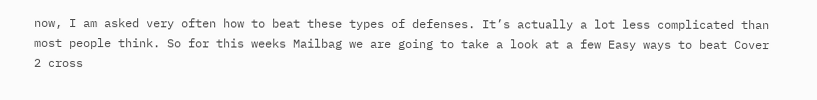now, I am asked very often how to beat these types of defenses. It’s actually a lot less complicated than most people think. So for this weeks Mailbag we are going to take a look at a few Easy ways to beat Cover 2 cross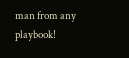man from any playbook!